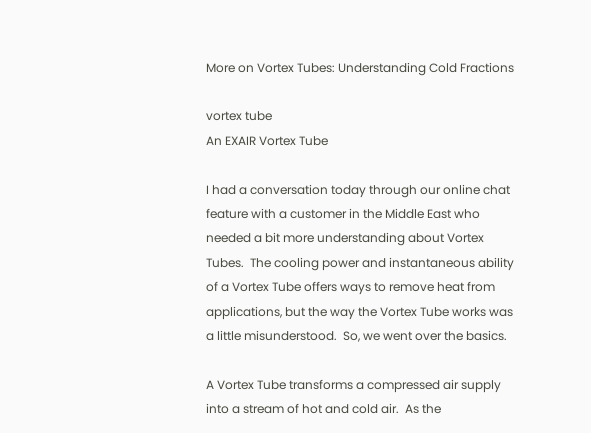More on Vortex Tubes: Understanding Cold Fractions

vortex tube
An EXAIR Vortex Tube

I had a conversation today through our online chat feature with a customer in the Middle East who needed a bit more understanding about Vortex Tubes.  The cooling power and instantaneous ability of a Vortex Tube offers ways to remove heat from applications, but the way the Vortex Tube works was a little misunderstood.  So, we went over the basics.

A Vortex Tube transforms a compressed air supply into a stream of hot and cold air.  As the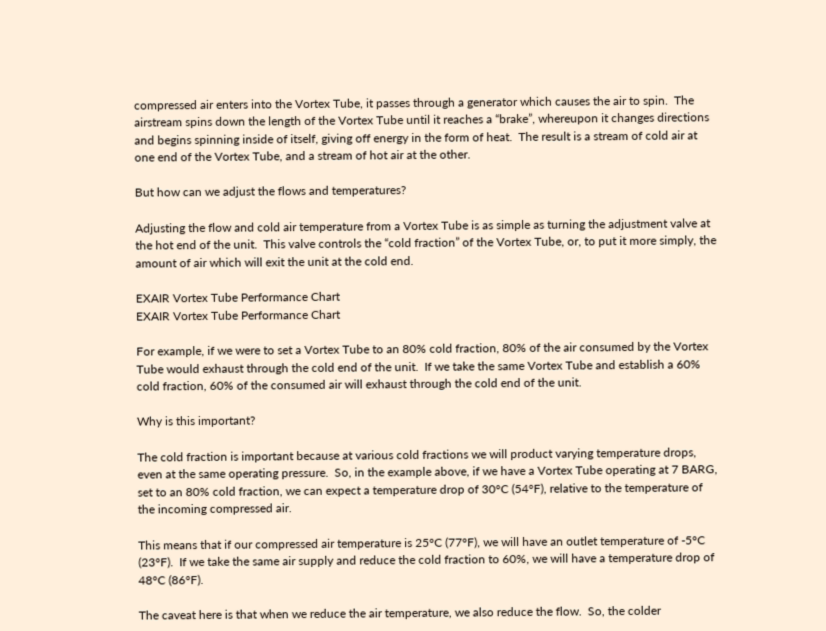compressed air enters into the Vortex Tube, it passes through a generator which causes the air to spin.  The airstream spins down the length of the Vortex Tube until it reaches a “brake”, whereupon it changes directions and begins spinning inside of itself, giving off energy in the form of heat.  The result is a stream of cold air at one end of the Vortex Tube, and a stream of hot air at the other.

But how can we adjust the flows and temperatures?

Adjusting the flow and cold air temperature from a Vortex Tube is as simple as turning the adjustment valve at the hot end of the unit.  This valve controls the “cold fraction” of the Vortex Tube, or, to put it more simply, the amount of air which will exit the unit at the cold end.

EXAIR Vortex Tube Performance Chart
EXAIR Vortex Tube Performance Chart

For example, if we were to set a Vortex Tube to an 80% cold fraction, 80% of the air consumed by the Vortex Tube would exhaust through the cold end of the unit.  If we take the same Vortex Tube and establish a 60% cold fraction, 60% of the consumed air will exhaust through the cold end of the unit.

Why is this important?

The cold fraction is important because at various cold fractions we will product varying temperature drops, even at the same operating pressure.  So, in the example above, if we have a Vortex Tube operating at 7 BARG, set to an 80% cold fraction, we can expect a temperature drop of 30°C (54°F), relative to the temperature of the incoming compressed air.

This means that if our compressed air temperature is 25°C (77°F), we will have an outlet temperature of -5°C (23°F).  If we take the same air supply and reduce the cold fraction to 60%, we will have a temperature drop of 48°C (86°F).

The caveat here is that when we reduce the air temperature, we also reduce the flow.  So, the colder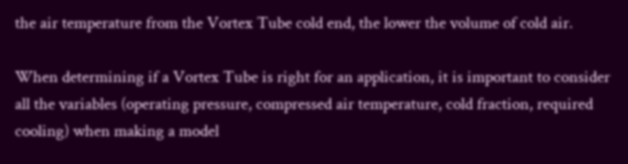the air temperature from the Vortex Tube cold end, the lower the volume of cold air.

When determining if a Vortex Tube is right for an application, it is important to consider all the variables (operating pressure, compressed air temperature, cold fraction, required cooling) when making a model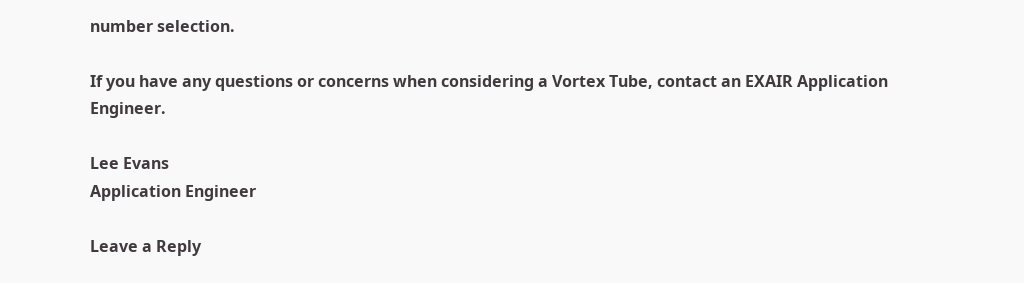number selection.

If you have any questions or concerns when considering a Vortex Tube, contact an EXAIR Application Engineer.

Lee Evans
Application Engineer

Leave a Reply